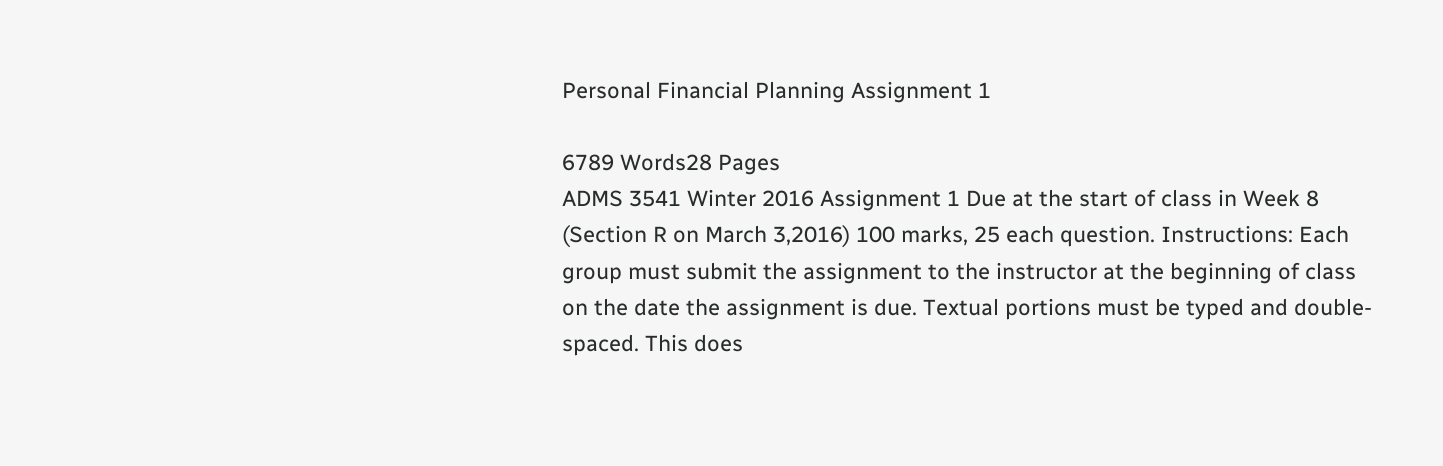Personal Financial Planning Assignment 1

6789 Words28 Pages
ADMS 3541 Winter 2016 Assignment 1 Due at the start of class in Week 8 (Section R on March 3,2016) 100 marks, 25 each question. Instructions: Each group must submit the assignment to the instructor at the beginning of class on the date the assignment is due. Textual portions must be typed and double-spaced. This does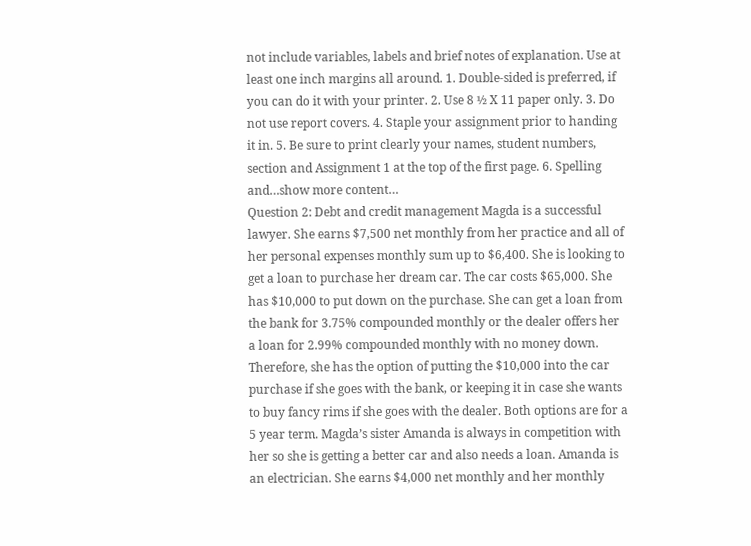not include variables, labels and brief notes of explanation. Use at least one inch margins all around. 1. Double-sided is preferred, if you can do it with your printer. 2. Use 8 ½ X 11 paper only. 3. Do not use report covers. 4. Staple your assignment prior to handing it in. 5. Be sure to print clearly your names, student numbers, section and Assignment 1 at the top of the first page. 6. Spelling and…show more content…
Question 2: Debt and credit management Magda is a successful lawyer. She earns $7,500 net monthly from her practice and all of her personal expenses monthly sum up to $6,400. She is looking to get a loan to purchase her dream car. The car costs $65,000. She has $10,000 to put down on the purchase. She can get a loan from the bank for 3.75% compounded monthly or the dealer offers her a loan for 2.99% compounded monthly with no money down. Therefore, she has the option of putting the $10,000 into the car purchase if she goes with the bank, or keeping it in case she wants to buy fancy rims if she goes with the dealer. Both options are for a 5 year term. Magda’s sister Amanda is always in competition with her so she is getting a better car and also needs a loan. Amanda is an electrician. She earns $4,000 net monthly and her monthly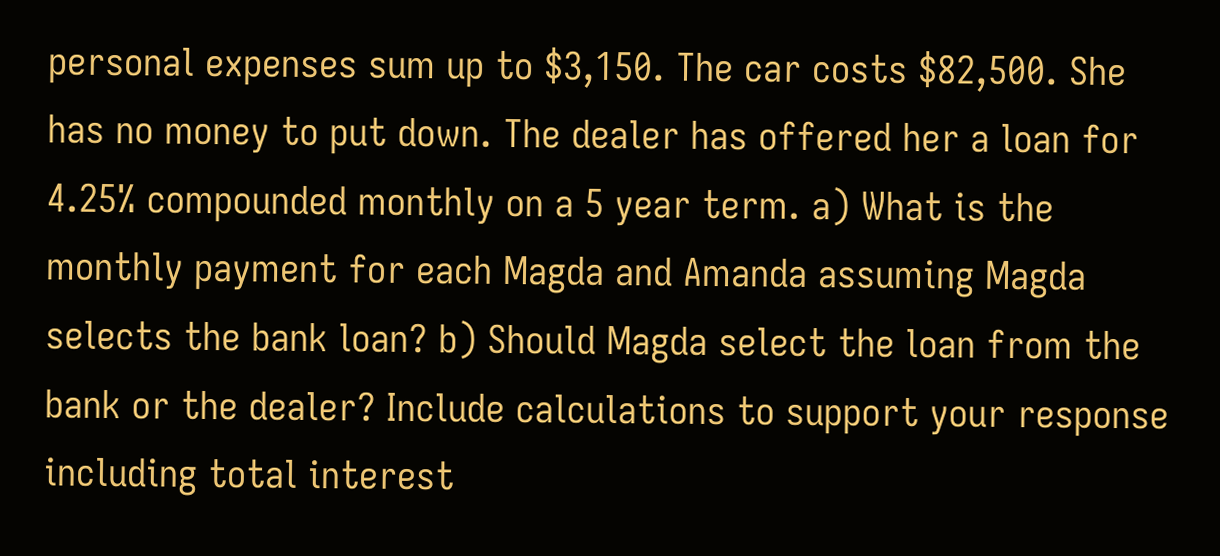personal expenses sum up to $3,150. The car costs $82,500. She has no money to put down. The dealer has offered her a loan for 4.25% compounded monthly on a 5 year term. a) What is the monthly payment for each Magda and Amanda assuming Magda selects the bank loan? b) Should Magda select the loan from the bank or the dealer? Include calculations to support your response including total interest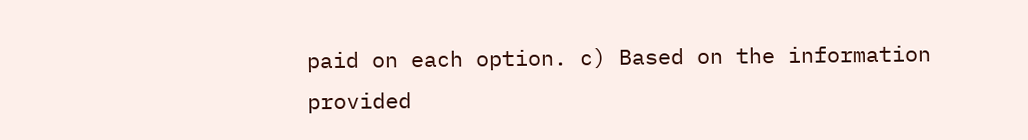paid on each option. c) Based on the information provided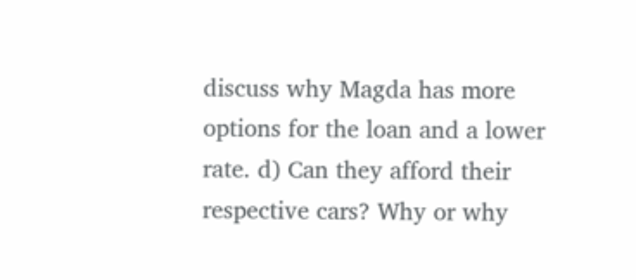discuss why Magda has more options for the loan and a lower rate. d) Can they afford their respective cars? Why or why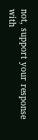not, support your response with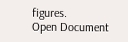figures.
Open Document